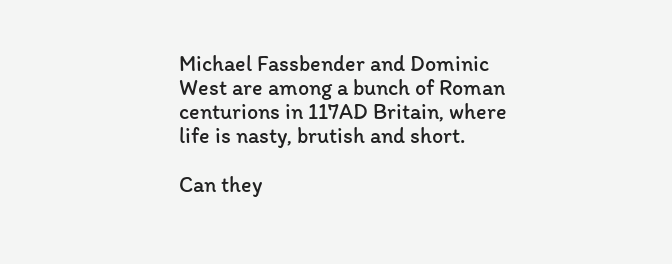Michael Fassbender and Dominic West are among a bunch of Roman centurions in 117AD Britain, where life is nasty, brutish and short.

Can they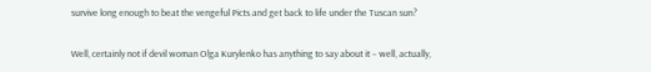survive long enough to beat the vengeful Picts and get back to life under the Tuscan sun?

Well, certainly not if devil woman Olga Kurylenko has anything to say about it – well, actually,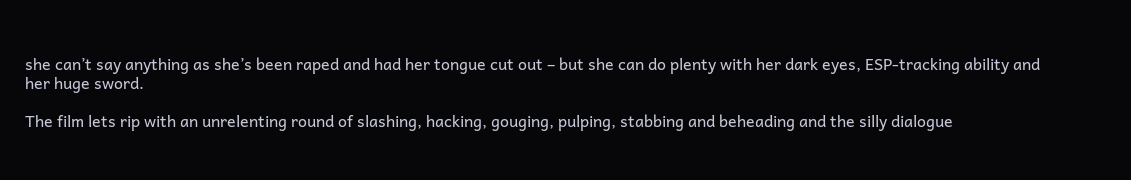she can’t say anything as she’s been raped and had her tongue cut out – but she can do plenty with her dark eyes, ESP-tracking ability and her huge sword.

The film lets rip with an unrelenting round of slashing, hacking, gouging, pulping, stabbing and beheading and the silly dialogue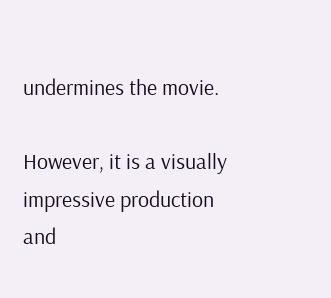undermines the movie.

However, it is a visually impressive production and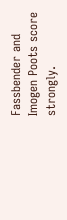Fassbender and Imogen Poots score strongly.